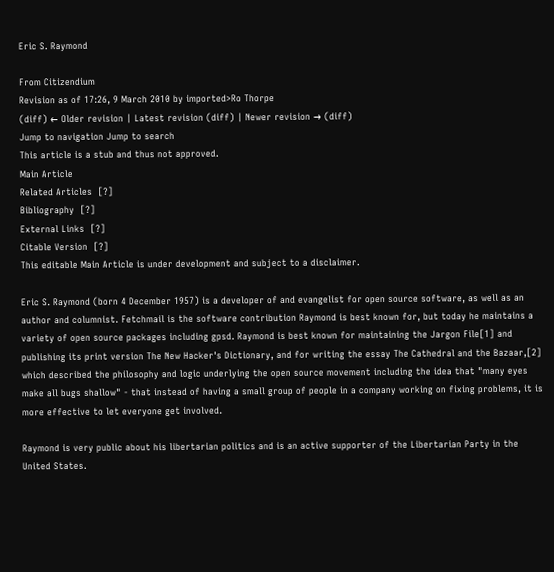Eric S. Raymond

From Citizendium
Revision as of 17:26, 9 March 2010 by imported>Ro Thorpe
(diff) ← Older revision | Latest revision (diff) | Newer revision → (diff)
Jump to navigation Jump to search
This article is a stub and thus not approved.
Main Article
Related Articles  [?]
Bibliography  [?]
External Links  [?]
Citable Version  [?]
This editable Main Article is under development and subject to a disclaimer.

Eric S. Raymond (born 4 December 1957) is a developer of and evangelist for open source software, as well as an author and columnist. Fetchmail is the software contribution Raymond is best known for, but today he maintains a variety of open source packages including gpsd. Raymond is best known for maintaining the Jargon File[1] and publishing its print version The New Hacker's Dictionary, and for writing the essay The Cathedral and the Bazaar,[2] which described the philosophy and logic underlying the open source movement including the idea that "many eyes make all bugs shallow" - that instead of having a small group of people in a company working on fixing problems, it is more effective to let everyone get involved.

Raymond is very public about his libertarian politics and is an active supporter of the Libertarian Party in the United States.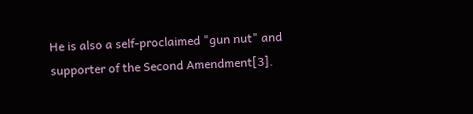He is also a self-proclaimed "gun nut" and supporter of the Second Amendment[3].